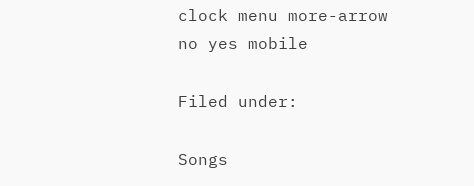clock menu more-arrow no yes mobile

Filed under:

Songs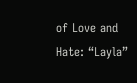of Love and Hate: “Layla”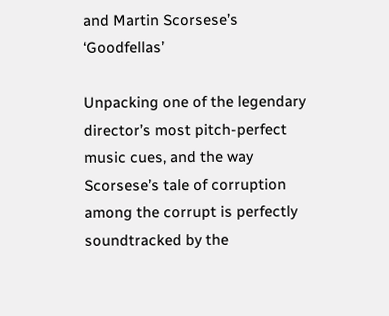and Martin Scorsese’s ‘Goodfellas’

Unpacking one of the legendary director’s most pitch-perfect music cues, and the way Scorsese’s tale of corruption among the corrupt is perfectly soundtracked by the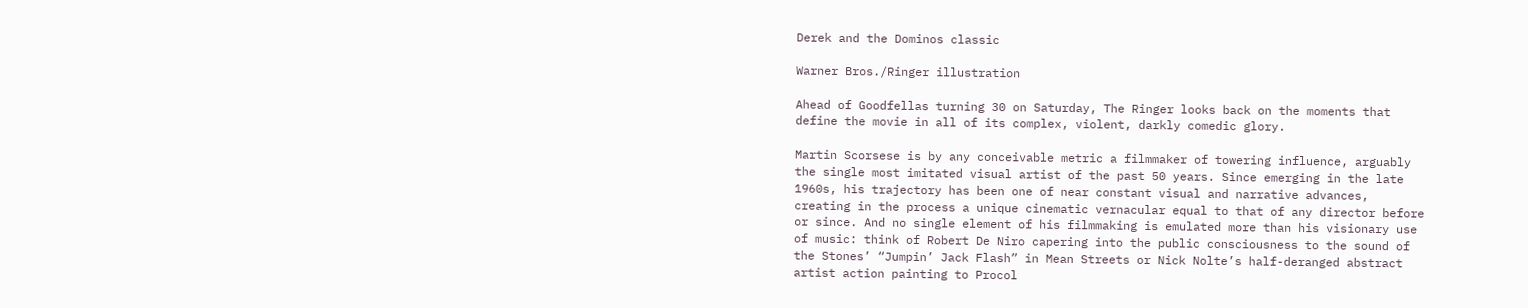Derek and the Dominos classic

Warner Bros./Ringer illustration

Ahead of Goodfellas turning 30 on Saturday, The Ringer looks back on the moments that define the movie in all of its complex, violent, darkly comedic glory.

Martin Scorsese is by any conceivable metric a filmmaker of towering influence, arguably the single most imitated visual artist of the past 50 years. Since emerging in the late 1960s, his trajectory has been one of near constant visual and narrative advances, creating in the process a unique cinematic vernacular equal to that of any director before or since. And no single element of his filmmaking is emulated more than his visionary use of music: think of Robert De Niro capering into the public consciousness to the sound of the Stones’ “Jumpin’ Jack Flash” in Mean Streets or Nick Nolte’s half-deranged abstract artist action painting to Procol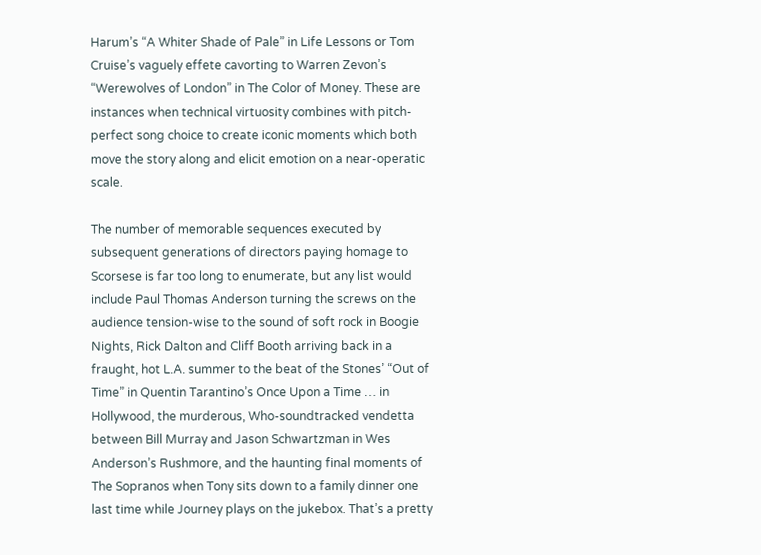Harum’s “A Whiter Shade of Pale” in Life Lessons or Tom Cruise’s vaguely effete cavorting to Warren Zevon’s “Werewolves of London” in The Color of Money. These are instances when technical virtuosity combines with pitch-perfect song choice to create iconic moments which both move the story along and elicit emotion on a near-operatic scale.

The number of memorable sequences executed by subsequent generations of directors paying homage to Scorsese is far too long to enumerate, but any list would include Paul Thomas Anderson turning the screws on the audience tension-wise to the sound of soft rock in Boogie Nights, Rick Dalton and Cliff Booth arriving back in a fraught, hot L.A. summer to the beat of the Stones’ “Out of Time” in Quentin Tarantino’s Once Upon a Time … in Hollywood, the murderous, Who-soundtracked vendetta between Bill Murray and Jason Schwartzman in Wes Anderson’s Rushmore, and the haunting final moments of The Sopranos when Tony sits down to a family dinner one last time while Journey plays on the jukebox. That’s a pretty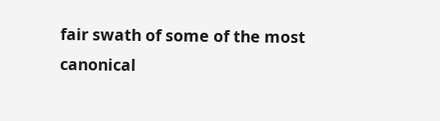fair swath of some of the most canonical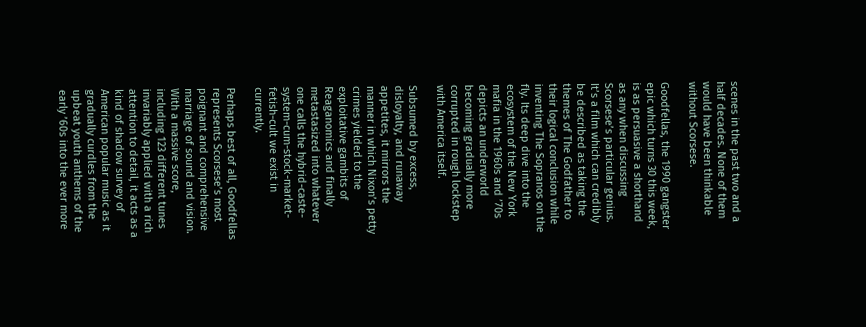scenes in the past two and a half decades. None of them would have been thinkable without Scorsese.

Goodfellas, the 1990 gangster epic which turns 30 this week, is as persuasive a shorthand as any when discussing Scorsese’s particular genius. It’s a film which can credibly be described as taking the themes of The Godfather to their logical conclusion while inventing The Sopranos on the fly. Its deep dive into the ecosystem of the New York mafia in the 1960s and ’70s depicts an underworld becoming gradually more corrupted in rough lockstep with America itself.

Subsumed by excess, disloyalty, and runaway appetites, it mirrors the manner in which Nixon’s petty crimes yielded to the exploitative gambits of Reaganomics and finally metastasized into whatever one calls the hybrid-caste-system-cum-stock-market-fetish-cult we exist in currently.

Perhaps best of all, Goodfellas represents Scorsese’s most poignant and comprehensive marriage of sound and vision. With a massive score, including 123 different tunes invariably applied with a rich attention to detail, it acts as a kind of shadow survey of American popular music as it gradually curdles from the upbeat youth anthems of the early ’60s into the ever more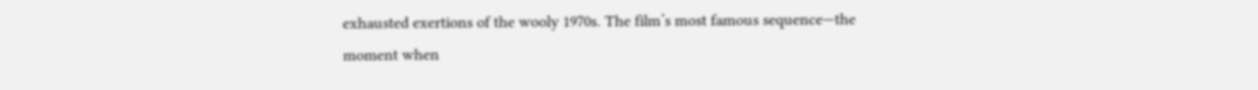exhausted exertions of the wooly 1970s. The film’s most famous sequence—the moment when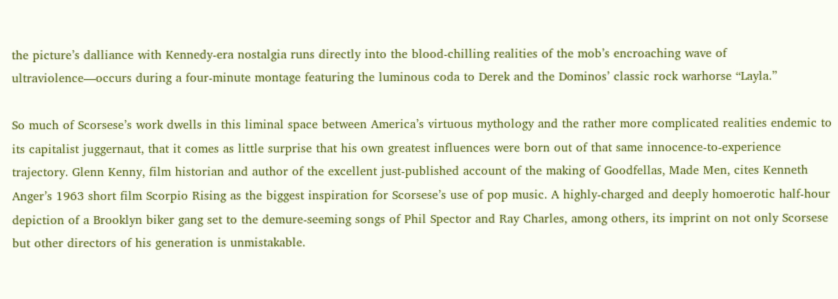the picture’s dalliance with Kennedy-era nostalgia runs directly into the blood-chilling realities of the mob’s encroaching wave of ultraviolence—occurs during a four-minute montage featuring the luminous coda to Derek and the Dominos’ classic rock warhorse “Layla.”

So much of Scorsese’s work dwells in this liminal space between America’s virtuous mythology and the rather more complicated realities endemic to its capitalist juggernaut, that it comes as little surprise that his own greatest influences were born out of that same innocence-to-experience trajectory. Glenn Kenny, film historian and author of the excellent just-published account of the making of Goodfellas, Made Men, cites Kenneth Anger’s 1963 short film Scorpio Rising as the biggest inspiration for Scorsese’s use of pop music. A highly-charged and deeply homoerotic half-hour depiction of a Brooklyn biker gang set to the demure-seeming songs of Phil Spector and Ray Charles, among others, its imprint on not only Scorsese but other directors of his generation is unmistakable.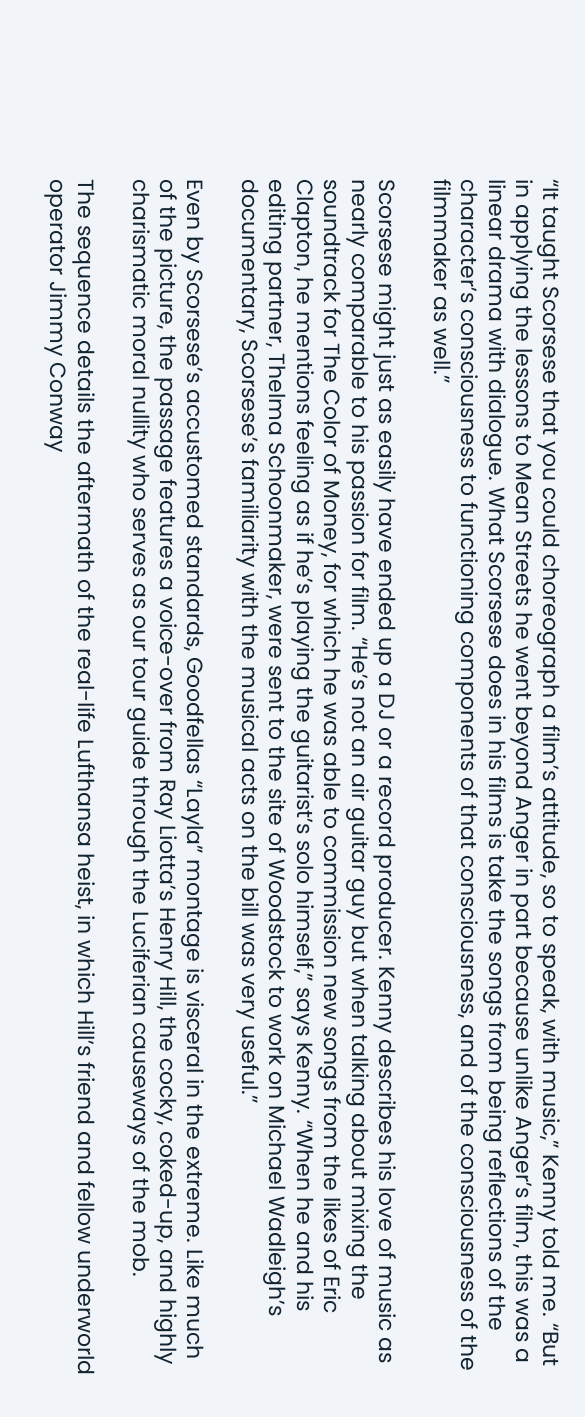“It taught Scorsese that you could choreograph a film’s attitude, so to speak, with music,” Kenny told me. “But in applying the lessons to Mean Streets he went beyond Anger in part because unlike Anger’s film, this was a linear drama with dialogue. What Scorsese does in his films is take the songs from being reflections of the character’s consciousness to functioning components of that consciousness, and of the consciousness of the filmmaker as well.”

Scorsese might just as easily have ended up a DJ or a record producer. Kenny describes his love of music as nearly comparable to his passion for film. “He’s not an air guitar guy but when talking about mixing the soundtrack for The Color of Money, for which he was able to commission new songs from the likes of Eric Clapton, he mentions feeling as if he’s playing the guitarist’s solo himself,” says Kenny. “When he and his editing partner, Thelma Schoonmaker, were sent to the site of Woodstock to work on Michael Wadleigh’s documentary, Scorsese’s familiarity with the musical acts on the bill was very useful.”

Even by Scorsese’s accustomed standards, Goodfellas “Layla” montage is visceral in the extreme. Like much of the picture, the passage features a voice-over from Ray Liotta’s Henry Hill, the cocky, coked-up, and highly charismatic moral nullity who serves as our tour guide through the Luciferian causeways of the mob.

The sequence details the aftermath of the real-life Lufthansa heist, in which Hill’s friend and fellow underworld operator Jimmy Conway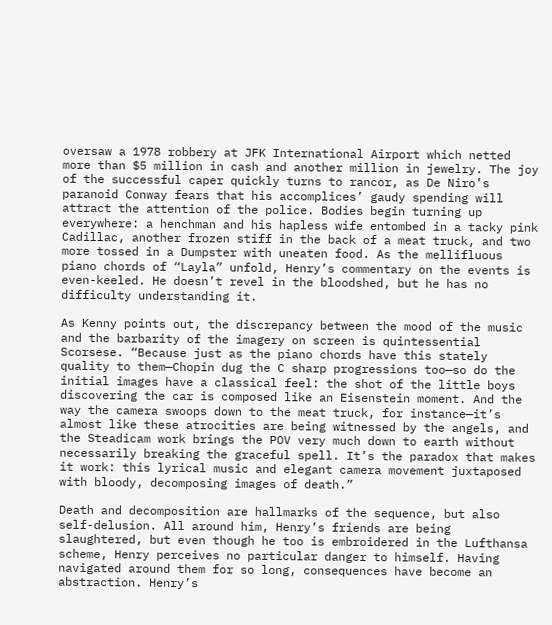oversaw a 1978 robbery at JFK International Airport which netted more than $5 million in cash and another million in jewelry. The joy of the successful caper quickly turns to rancor, as De Niro’s paranoid Conway fears that his accomplices’ gaudy spending will attract the attention of the police. Bodies begin turning up everywhere: a henchman and his hapless wife entombed in a tacky pink Cadillac, another frozen stiff in the back of a meat truck, and two more tossed in a Dumpster with uneaten food. As the mellifluous piano chords of “Layla” unfold, Henry’s commentary on the events is even-keeled. He doesn’t revel in the bloodshed, but he has no difficulty understanding it.

As Kenny points out, the discrepancy between the mood of the music and the barbarity of the imagery on screen is quintessential Scorsese. “Because just as the piano chords have this stately quality to them—Chopin dug the C sharp progressions too—so do the initial images have a classical feel: the shot of the little boys discovering the car is composed like an Eisenstein moment. And the way the camera swoops down to the meat truck, for instance—it’s almost like these atrocities are being witnessed by the angels, and the Steadicam work brings the POV very much down to earth without necessarily breaking the graceful spell. It’s the paradox that makes it work: this lyrical music and elegant camera movement juxtaposed with bloody, decomposing images of death.”

Death and decomposition are hallmarks of the sequence, but also self-delusion. All around him, Henry’s friends are being slaughtered, but even though he too is embroidered in the Lufthansa scheme, Henry perceives no particular danger to himself. Having navigated around them for so long, consequences have become an abstraction. Henry’s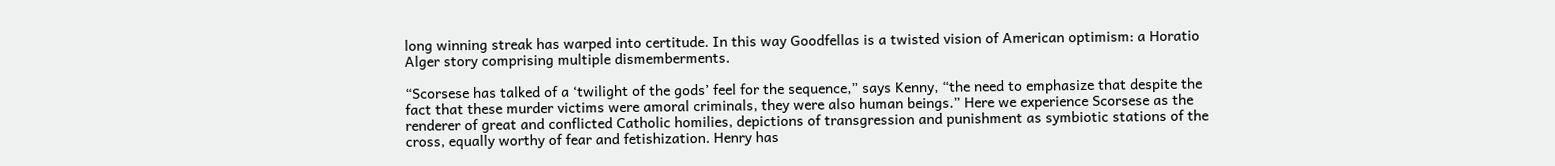long winning streak has warped into certitude. In this way Goodfellas is a twisted vision of American optimism: a Horatio Alger story comprising multiple dismemberments.

“Scorsese has talked of a ‘twilight of the gods’ feel for the sequence,” says Kenny, “the need to emphasize that despite the fact that these murder victims were amoral criminals, they were also human beings.” Here we experience Scorsese as the renderer of great and conflicted Catholic homilies, depictions of transgression and punishment as symbiotic stations of the cross, equally worthy of fear and fetishization. Henry has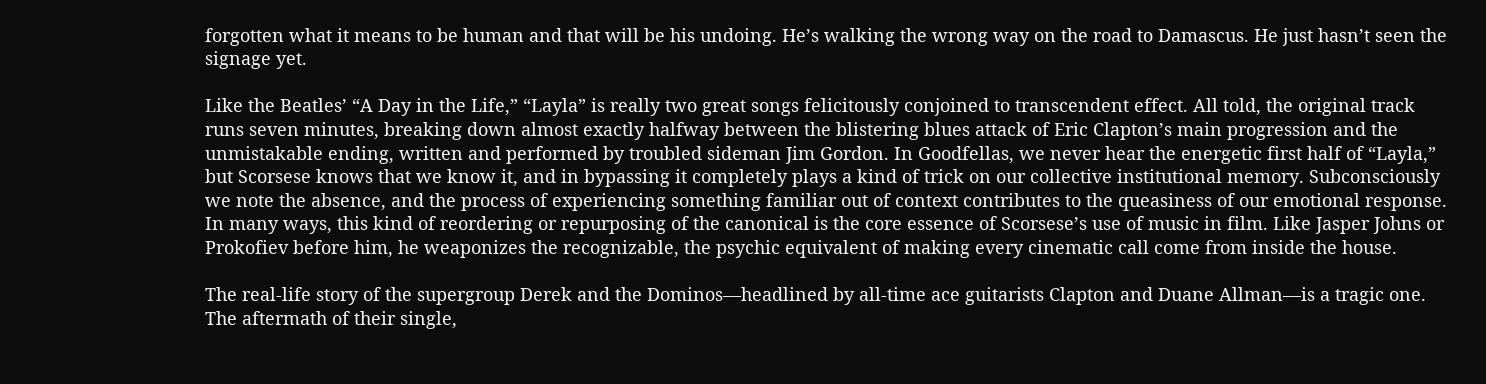forgotten what it means to be human and that will be his undoing. He’s walking the wrong way on the road to Damascus. He just hasn’t seen the signage yet.

Like the Beatles’ “A Day in the Life,” “Layla” is really two great songs felicitously conjoined to transcendent effect. All told, the original track runs seven minutes, breaking down almost exactly halfway between the blistering blues attack of Eric Clapton’s main progression and the unmistakable ending, written and performed by troubled sideman Jim Gordon. In Goodfellas, we never hear the energetic first half of “Layla,” but Scorsese knows that we know it, and in bypassing it completely plays a kind of trick on our collective institutional memory. Subconsciously we note the absence, and the process of experiencing something familiar out of context contributes to the queasiness of our emotional response. In many ways, this kind of reordering or repurposing of the canonical is the core essence of Scorsese’s use of music in film. Like Jasper Johns or Prokofiev before him, he weaponizes the recognizable, the psychic equivalent of making every cinematic call come from inside the house.

The real-life story of the supergroup Derek and the Dominos—headlined by all-time ace guitarists Clapton and Duane Allman—is a tragic one. The aftermath of their single,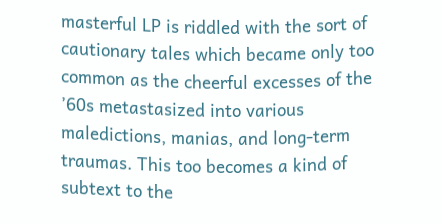masterful LP is riddled with the sort of cautionary tales which became only too common as the cheerful excesses of the ’60s metastasized into various maledictions, manias, and long-term traumas. This too becomes a kind of subtext to the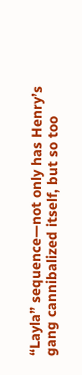“Layla” sequence—not only has Henry’s gang cannibalized itself, but so too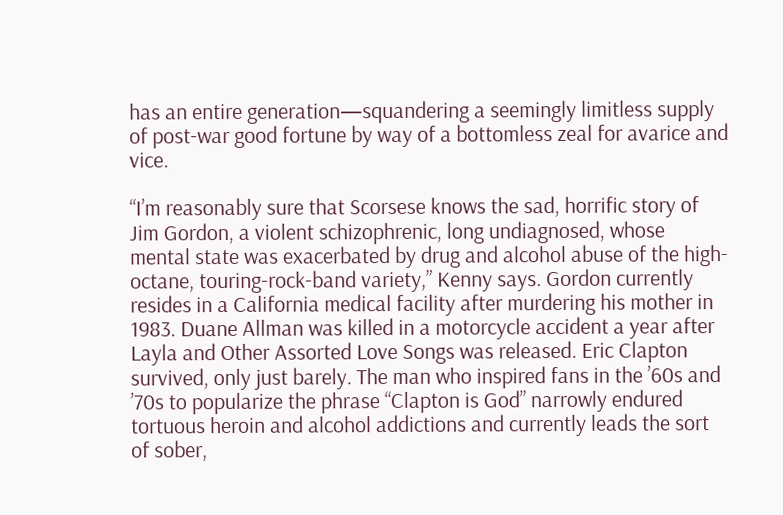has an entire generation—squandering a seemingly limitless supply of post-war good fortune by way of a bottomless zeal for avarice and vice.

“I’m reasonably sure that Scorsese knows the sad, horrific story of Jim Gordon, a violent schizophrenic, long undiagnosed, whose mental state was exacerbated by drug and alcohol abuse of the high-octane, touring-rock-band variety,” Kenny says. Gordon currently resides in a California medical facility after murdering his mother in 1983. Duane Allman was killed in a motorcycle accident a year after Layla and Other Assorted Love Songs was released. Eric Clapton survived, only just barely. The man who inspired fans in the ’60s and ’70s to popularize the phrase “Clapton is God” narrowly endured tortuous heroin and alcohol addictions and currently leads the sort of sober,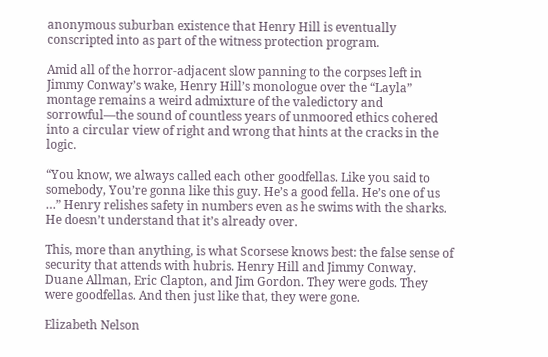anonymous suburban existence that Henry Hill is eventually conscripted into as part of the witness protection program.

Amid all of the horror-adjacent slow panning to the corpses left in Jimmy Conway’s wake, Henry Hill’s monologue over the “Layla” montage remains a weird admixture of the valedictory and sorrowful—the sound of countless years of unmoored ethics cohered into a circular view of right and wrong that hints at the cracks in the logic.

“You know, we always called each other goodfellas. Like you said to somebody, You’re gonna like this guy. He’s a good fella. He’s one of us …” Henry relishes safety in numbers even as he swims with the sharks. He doesn’t understand that it’s already over.

This, more than anything, is what Scorsese knows best: the false sense of security that attends with hubris. Henry Hill and Jimmy Conway. Duane Allman, Eric Clapton, and Jim Gordon. They were gods. They were goodfellas. And then just like that, they were gone.

Elizabeth Nelson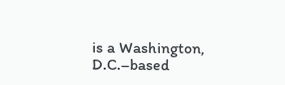is a Washington, D.C.–based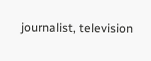journalist, television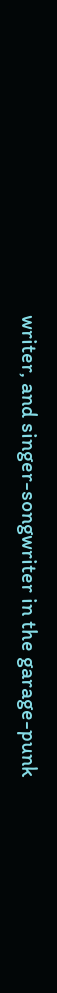writer, and singer-songwriter in the garage-punk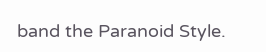band the Paranoid Style.